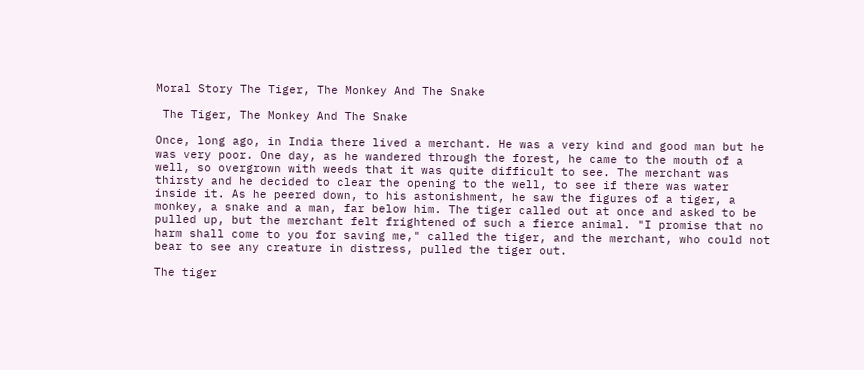Moral Story The Tiger, The Monkey And The Snake

 The Tiger, The Monkey And The Snake

Once, long ago, in India there lived a merchant. He was a very kind and good man but he was very poor. One day, as he wandered through the forest, he came to the mouth of a well, so overgrown with weeds that it was quite difficult to see. The merchant was thirsty and he decided to clear the opening to the well, to see if there was water inside it. As he peered down, to his astonishment, he saw the figures of a tiger, a monkey, a snake and a man, far below him. The tiger called out at once and asked to be pulled up, but the merchant felt frightened of such a fierce animal. "I promise that no harm shall come to you for saving me," called the tiger, and the merchant, who could not bear to see any creature in distress, pulled the tiger out.

The tiger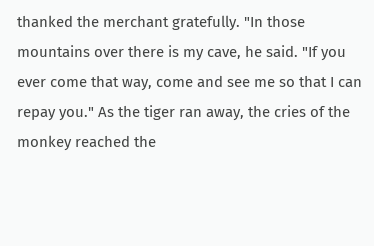thanked the merchant gratefully. "In those mountains over there is my cave, he said. "If you ever come that way, come and see me so that I can repay you." As the tiger ran away, the cries of the monkey reached the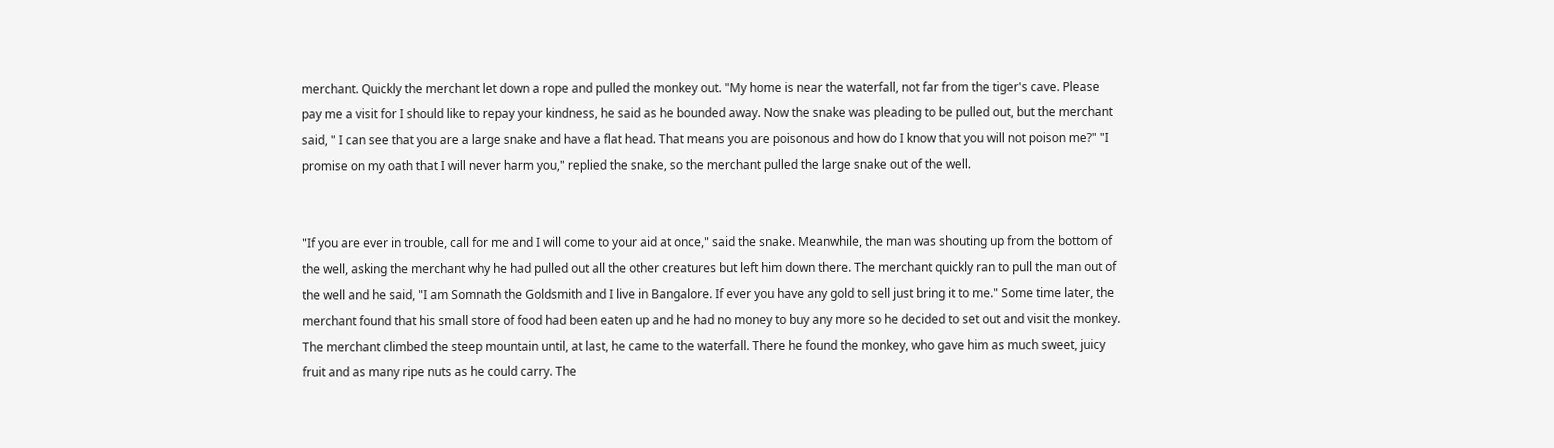merchant. Quickly the merchant let down a rope and pulled the monkey out. "My home is near the waterfall, not far from the tiger's cave. Please pay me a visit for I should like to repay your kindness, he said as he bounded away. Now the snake was pleading to be pulled out, but the merchant said, " I can see that you are a large snake and have a flat head. That means you are poisonous and how do I know that you will not poison me?" "I promise on my oath that I will never harm you," replied the snake, so the merchant pulled the large snake out of the well.


"If you are ever in trouble, call for me and I will come to your aid at once," said the snake. Meanwhile, the man was shouting up from the bottom of the well, asking the merchant why he had pulled out all the other creatures but left him down there. The merchant quickly ran to pull the man out of the well and he said, "I am Somnath the Goldsmith and I live in Bangalore. If ever you have any gold to sell just bring it to me." Some time later, the merchant found that his small store of food had been eaten up and he had no money to buy any more so he decided to set out and visit the monkey. The merchant climbed the steep mountain until, at last, he came to the waterfall. There he found the monkey, who gave him as much sweet, juicy fruit and as many ripe nuts as he could carry. The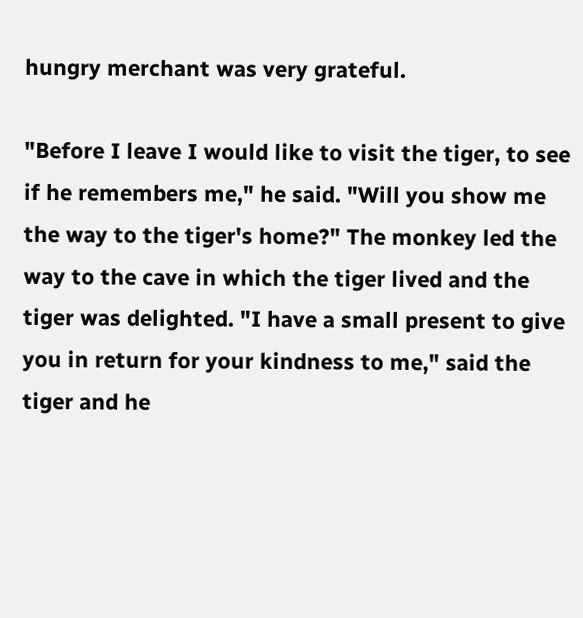hungry merchant was very grateful.

"Before I leave I would like to visit the tiger, to see if he remembers me," he said. "Will you show me the way to the tiger's home?" The monkey led the way to the cave in which the tiger lived and the tiger was delighted. "I have a small present to give you in return for your kindness to me," said the tiger and he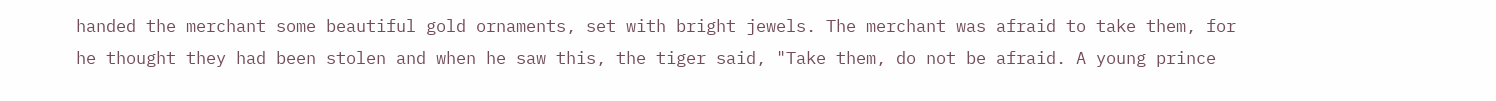handed the merchant some beautiful gold ornaments, set with bright jewels. The merchant was afraid to take them, for he thought they had been stolen and when he saw this, the tiger said, "Take them, do not be afraid. A young prince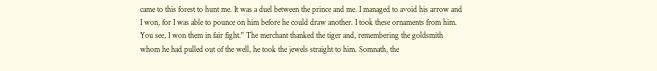came to this forest to hunt me. It was a duel between the prince and me. I managed to avoid his arrow and I won, for I was able to pounce on him before he could draw another. I took these ornaments from him. You see, I won them in fair fight." The merchant thanked the tiger and, remembering the goldsmith whom he had pulled out of the well, he took the jewels straight to him. Somnath, the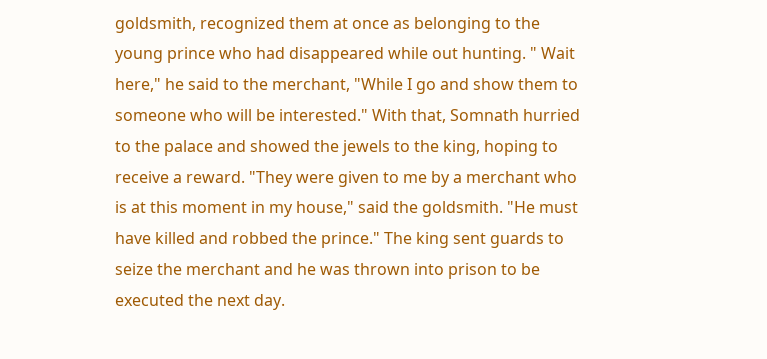goldsmith, recognized them at once as belonging to the young prince who had disappeared while out hunting. " Wait here," he said to the merchant, "While I go and show them to someone who will be interested." With that, Somnath hurried to the palace and showed the jewels to the king, hoping to receive a reward. "They were given to me by a merchant who is at this moment in my house," said the goldsmith. "He must have killed and robbed the prince." The king sent guards to seize the merchant and he was thrown into prison to be executed the next day.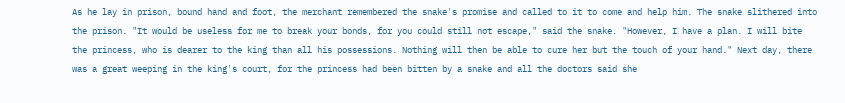As he lay in prison, bound hand and foot, the merchant remembered the snake's promise and called to it to come and help him. The snake slithered into the prison. "It would be useless for me to break your bonds, for you could still not escape," said the snake. "However, I have a plan. I will bite the princess, who is dearer to the king than all his possessions. Nothing will then be able to cure her but the touch of your hand." Next day, there was a great weeping in the king's court, for the princess had been bitten by a snake and all the doctors said she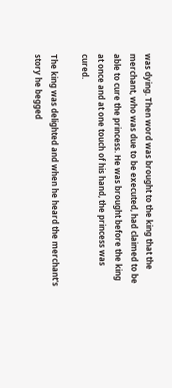was dying. Then word was brought to the king that the merchant, who was due to be executed, had claimed to be able to cure the princess. He was brought before the king at once and at one touch of his hand, the princess was cured.

The king was delighted and when he heard the merchant's story he begged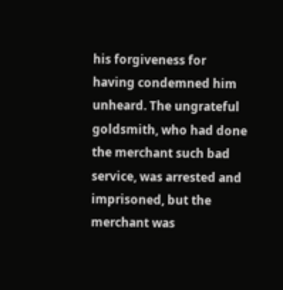his forgiveness for having condemned him unheard. The ungrateful goldsmith, who had done the merchant such bad service, was arrested and imprisoned, but the merchant was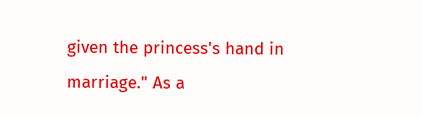given the princess's hand in marriage." As a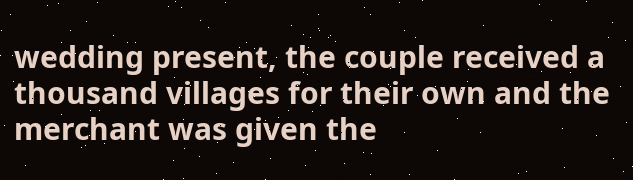wedding present, the couple received a thousand villages for their own and the merchant was given the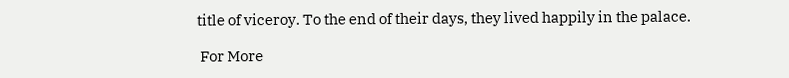title of viceroy. To the end of their days, they lived happily in the palace.

 For More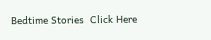Bedtime Stories  Click Here